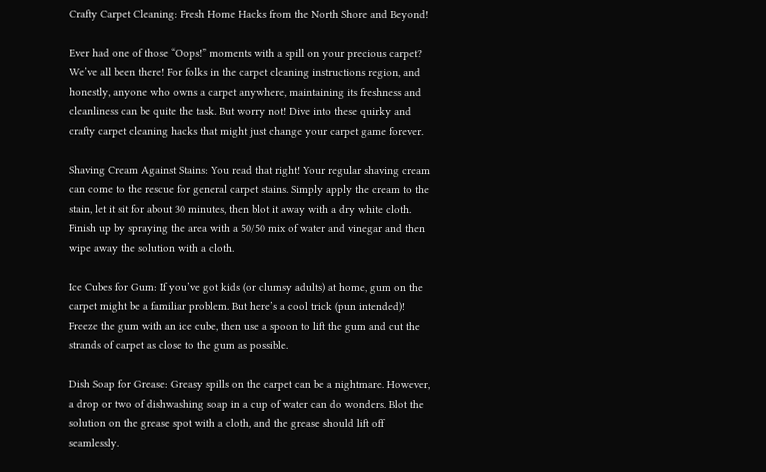Crafty Carpet Cleaning: Fresh Home Hacks from the North Shore and Beyond!

Ever had one of those “Oops!” moments with a spill on your precious carpet? We’ve all been there! For folks in the carpet cleaning instructions region, and honestly, anyone who owns a carpet anywhere, maintaining its freshness and cleanliness can be quite the task. But worry not! Dive into these quirky and crafty carpet cleaning hacks that might just change your carpet game forever.

Shaving Cream Against Stains: You read that right! Your regular shaving cream can come to the rescue for general carpet stains. Simply apply the cream to the stain, let it sit for about 30 minutes, then blot it away with a dry white cloth. Finish up by spraying the area with a 50/50 mix of water and vinegar and then wipe away the solution with a cloth.

Ice Cubes for Gum: If you’ve got kids (or clumsy adults) at home, gum on the carpet might be a familiar problem. But here’s a cool trick (pun intended)! Freeze the gum with an ice cube, then use a spoon to lift the gum and cut the strands of carpet as close to the gum as possible.

Dish Soap for Grease: Greasy spills on the carpet can be a nightmare. However, a drop or two of dishwashing soap in a cup of water can do wonders. Blot the solution on the grease spot with a cloth, and the grease should lift off seamlessly.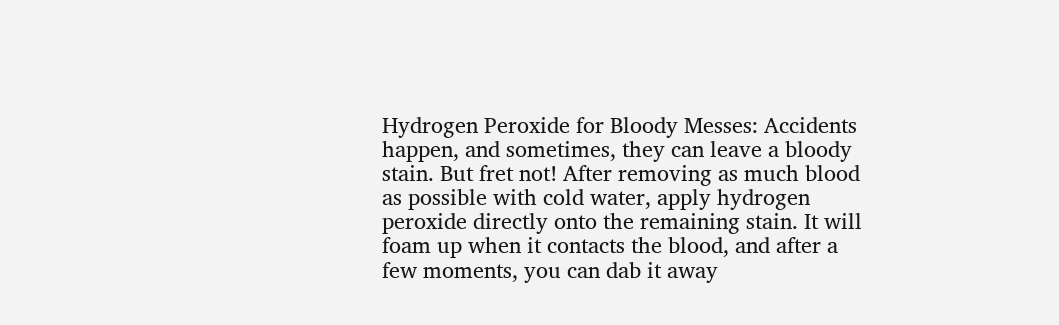Hydrogen Peroxide for Bloody Messes: Accidents happen, and sometimes, they can leave a bloody stain. But fret not! After removing as much blood as possible with cold water, apply hydrogen peroxide directly onto the remaining stain. It will foam up when it contacts the blood, and after a few moments, you can dab it away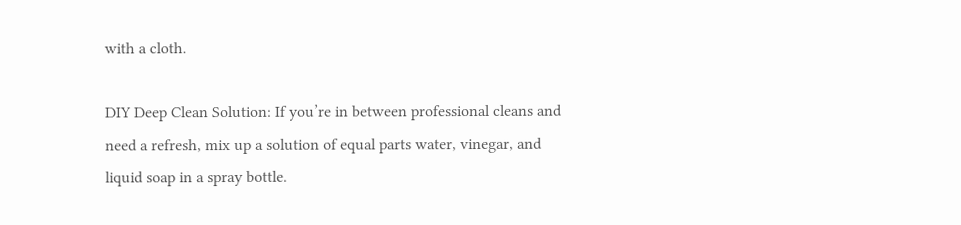with a cloth.

DIY Deep Clean Solution: If you’re in between professional cleans and need a refresh, mix up a solution of equal parts water, vinegar, and liquid soap in a spray bottle.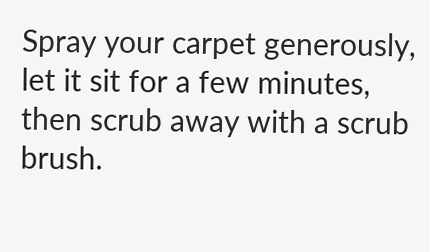Spray your carpet generously, let it sit for a few minutes, then scrub away with a scrub brush.